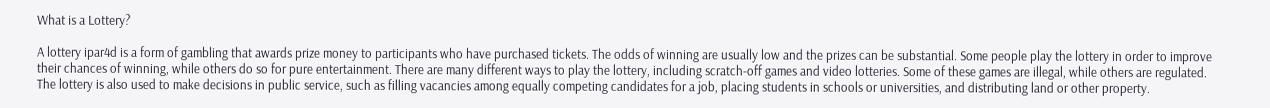What is a Lottery?

A lottery ipar4d is a form of gambling that awards prize money to participants who have purchased tickets. The odds of winning are usually low and the prizes can be substantial. Some people play the lottery in order to improve their chances of winning, while others do so for pure entertainment. There are many different ways to play the lottery, including scratch-off games and video lotteries. Some of these games are illegal, while others are regulated. The lottery is also used to make decisions in public service, such as filling vacancies among equally competing candidates for a job, placing students in schools or universities, and distributing land or other property.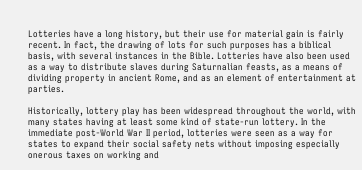Lotteries have a long history, but their use for material gain is fairly recent. In fact, the drawing of lots for such purposes has a biblical basis, with several instances in the Bible. Lotteries have also been used as a way to distribute slaves during Saturnalian feasts, as a means of dividing property in ancient Rome, and as an element of entertainment at parties.

Historically, lottery play has been widespread throughout the world, with many states having at least some kind of state-run lottery. In the immediate post-World War II period, lotteries were seen as a way for states to expand their social safety nets without imposing especially onerous taxes on working and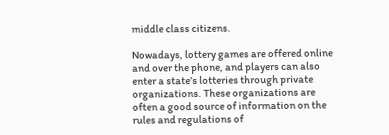middle class citizens.

Nowadays, lottery games are offered online and over the phone, and players can also enter a state’s lotteries through private organizations. These organizations are often a good source of information on the rules and regulations of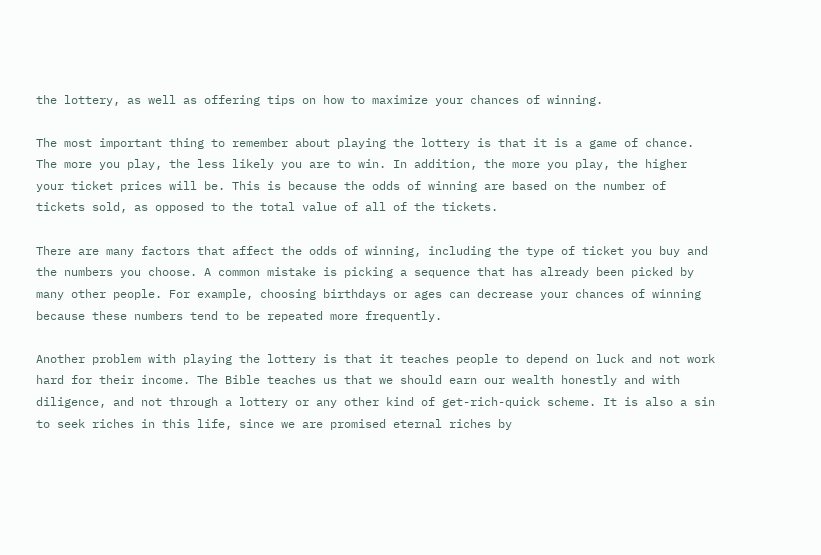the lottery, as well as offering tips on how to maximize your chances of winning.

The most important thing to remember about playing the lottery is that it is a game of chance. The more you play, the less likely you are to win. In addition, the more you play, the higher your ticket prices will be. This is because the odds of winning are based on the number of tickets sold, as opposed to the total value of all of the tickets.

There are many factors that affect the odds of winning, including the type of ticket you buy and the numbers you choose. A common mistake is picking a sequence that has already been picked by many other people. For example, choosing birthdays or ages can decrease your chances of winning because these numbers tend to be repeated more frequently.

Another problem with playing the lottery is that it teaches people to depend on luck and not work hard for their income. The Bible teaches us that we should earn our wealth honestly and with diligence, and not through a lottery or any other kind of get-rich-quick scheme. It is also a sin to seek riches in this life, since we are promised eternal riches by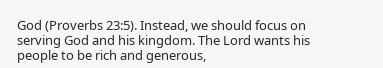God (Proverbs 23:5). Instead, we should focus on serving God and his kingdom. The Lord wants his people to be rich and generous,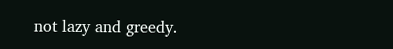not lazy and greedy.